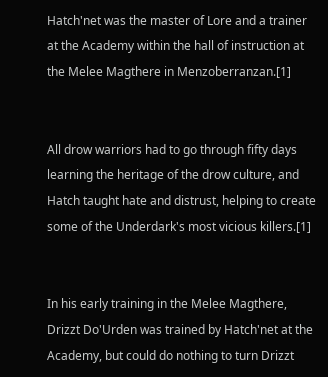Hatch'net was the master of Lore and a trainer at the Academy within the hall of instruction at the Melee Magthere in Menzoberranzan.[1]


All drow warriors had to go through fifty days learning the heritage of the drow culture, and Hatch taught hate and distrust, helping to create some of the Underdark's most vicious killers.[1]


In his early training in the Melee Magthere, Drizzt Do'Urden was trained by Hatch'net at the Academy, but could do nothing to turn Drizzt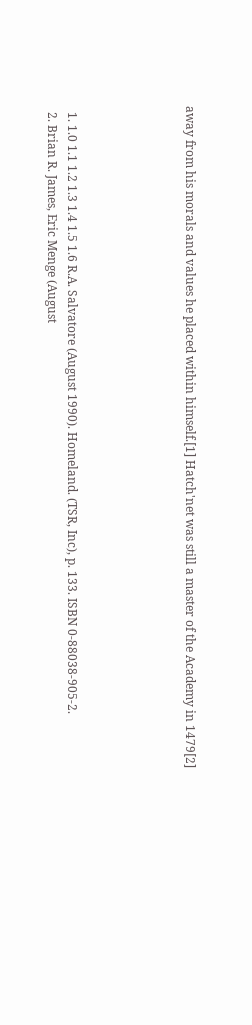away from his morals and values he placed within himself.[1] Hatch'net was still a master of the Academy in 1479[2]





  1. 1.0 1.1 1.2 1.3 1.4 1.5 1.6 R.A. Salvatore (August 1990). Homeland. (TSR, Inc), p. 133. ISBN 0-88038-905-2.
  2. Brian R. James, Eric Menge (August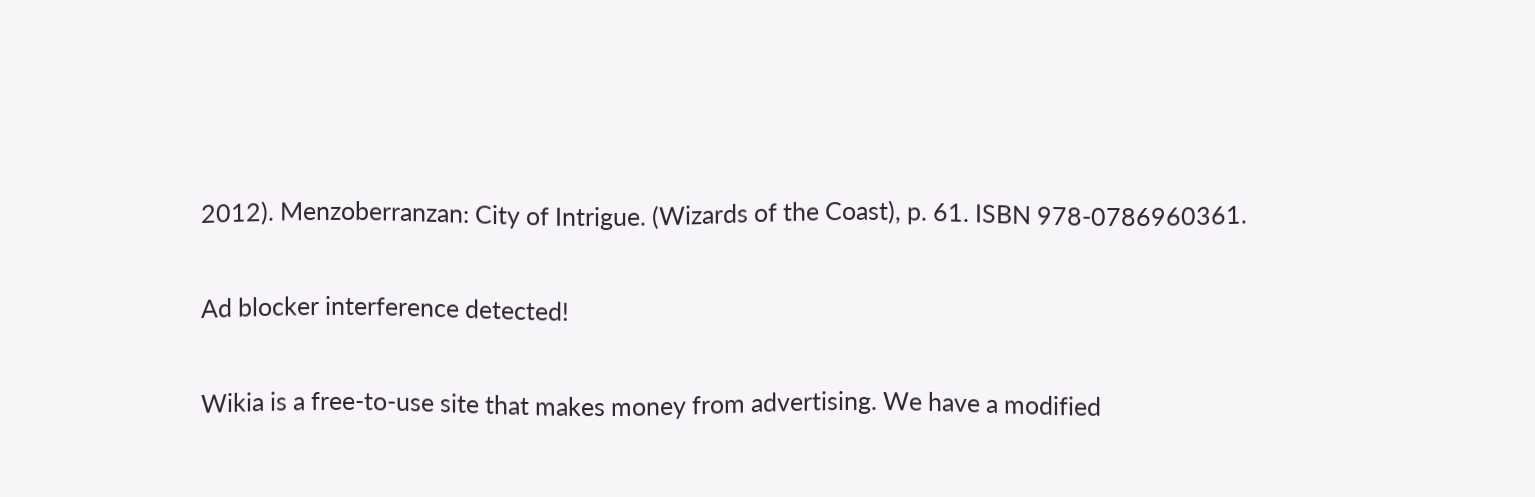2012). Menzoberranzan: City of Intrigue. (Wizards of the Coast), p. 61. ISBN 978-0786960361.

Ad blocker interference detected!

Wikia is a free-to-use site that makes money from advertising. We have a modified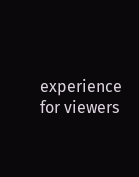experience for viewers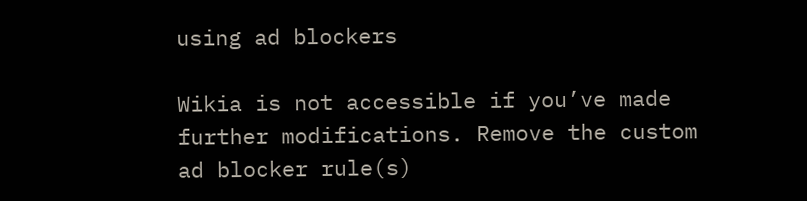using ad blockers

Wikia is not accessible if you’ve made further modifications. Remove the custom ad blocker rule(s)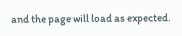and the page will load as expected.